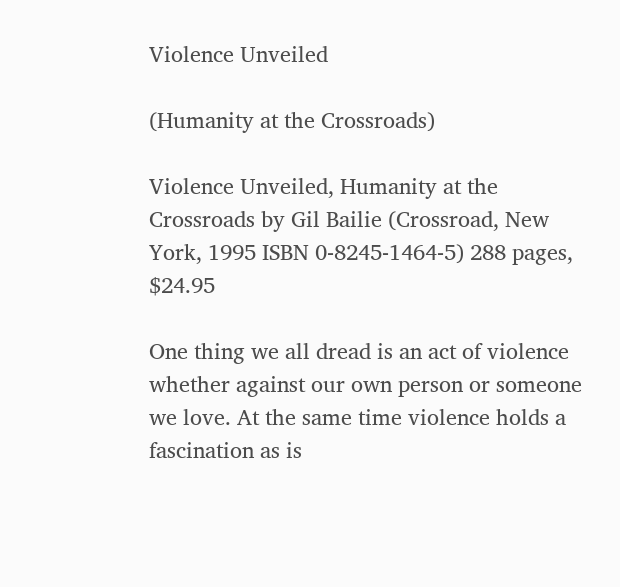Violence Unveiled

(Humanity at the Crossroads)

Violence Unveiled, Humanity at the Crossroads by Gil Bailie (Crossroad, New York, 1995 ISBN 0-8245-1464-5) 288 pages, $24.95

One thing we all dread is an act of violence whether against our own person or someone we love. At the same time violence holds a fascination as is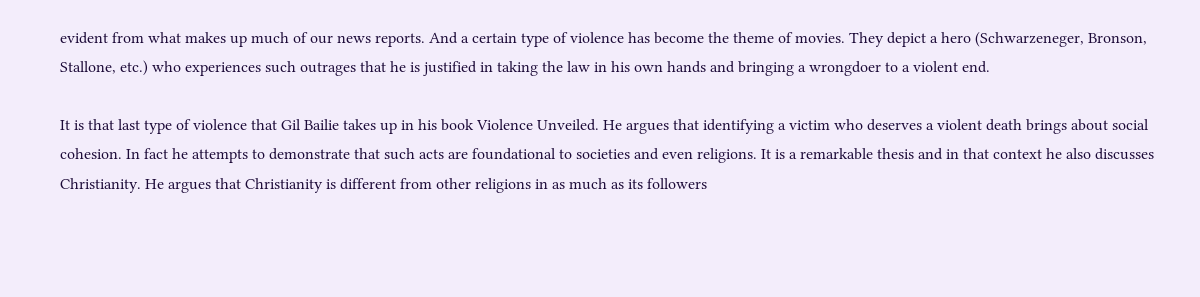evident from what makes up much of our news reports. And a certain type of violence has become the theme of movies. They depict a hero (Schwarzeneger, Bronson, Stallone, etc.) who experiences such outrages that he is justified in taking the law in his own hands and bringing a wrongdoer to a violent end.

It is that last type of violence that Gil Bailie takes up in his book Violence Unveiled. He argues that identifying a victim who deserves a violent death brings about social cohesion. In fact he attempts to demonstrate that such acts are foundational to societies and even religions. It is a remarkable thesis and in that context he also discusses Christianity. He argues that Christianity is different from other religions in as much as its followers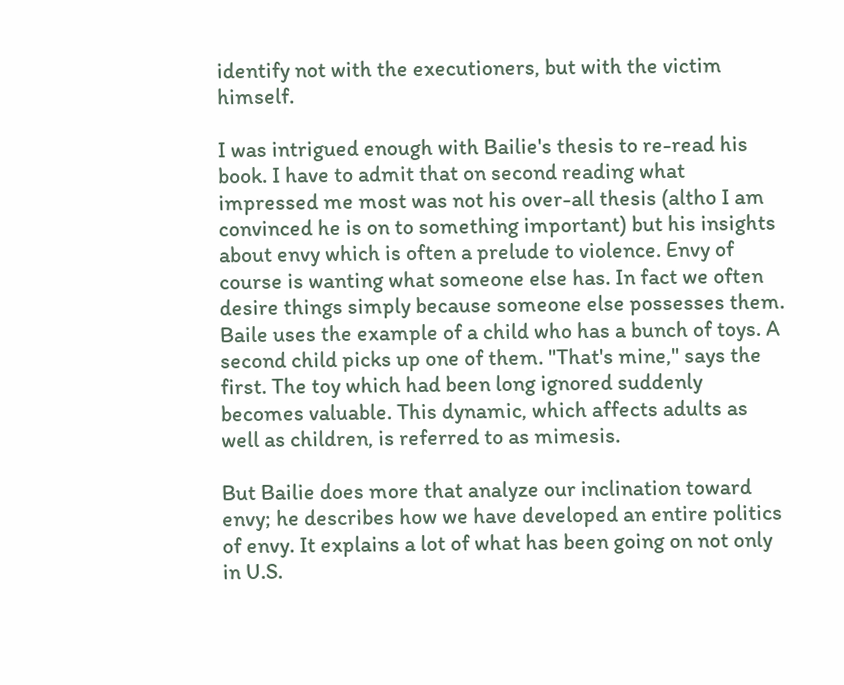identify not with the executioners, but with the victim himself.

I was intrigued enough with Bailie's thesis to re-read his book. I have to admit that on second reading what impressed me most was not his over-all thesis (altho I am convinced he is on to something important) but his insights about envy which is often a prelude to violence. Envy of course is wanting what someone else has. In fact we often desire things simply because someone else possesses them. Baile uses the example of a child who has a bunch of toys. A second child picks up one of them. "That's mine," says the first. The toy which had been long ignored suddenly becomes valuable. This dynamic, which affects adults as well as children, is referred to as mimesis.

But Bailie does more that analyze our inclination toward envy; he describes how we have developed an entire politics of envy. It explains a lot of what has been going on not only in U.S.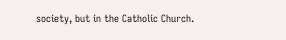society, but in the Catholic Church.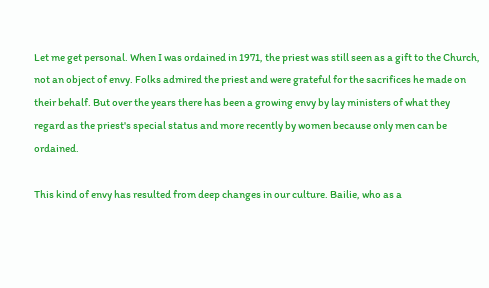Let me get personal. When I was ordained in 1971, the priest was still seen as a gift to the Church, not an object of envy. Folks admired the priest and were grateful for the sacrifices he made on their behalf. But over the years there has been a growing envy by lay ministers of what they regard as the priest's special status and more recently by women because only men can be ordained.

This kind of envy has resulted from deep changes in our culture. Bailie, who as a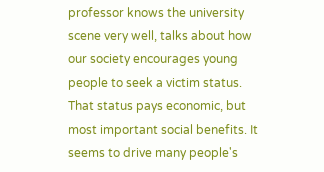professor knows the university scene very well, talks about how our society encourages young people to seek a victim status. That status pays economic, but most important social benefits. It seems to drive many people's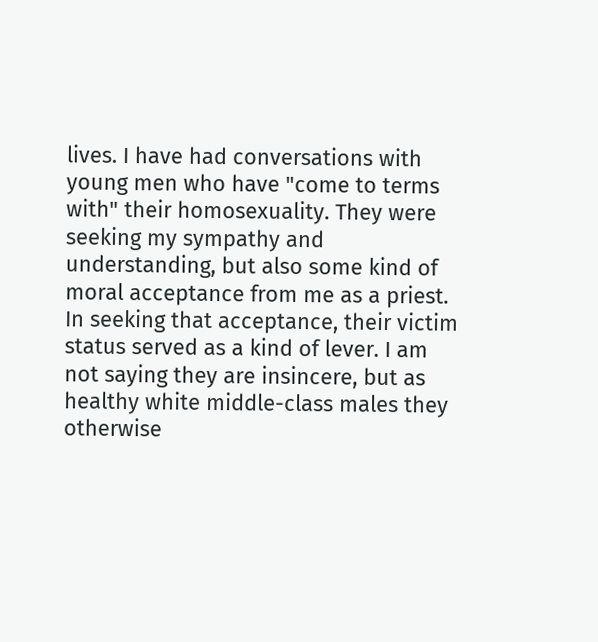lives. I have had conversations with young men who have "come to terms with" their homosexuality. They were seeking my sympathy and understanding, but also some kind of moral acceptance from me as a priest. In seeking that acceptance, their victim status served as a kind of lever. I am not saying they are insincere, but as healthy white middle-class males they otherwise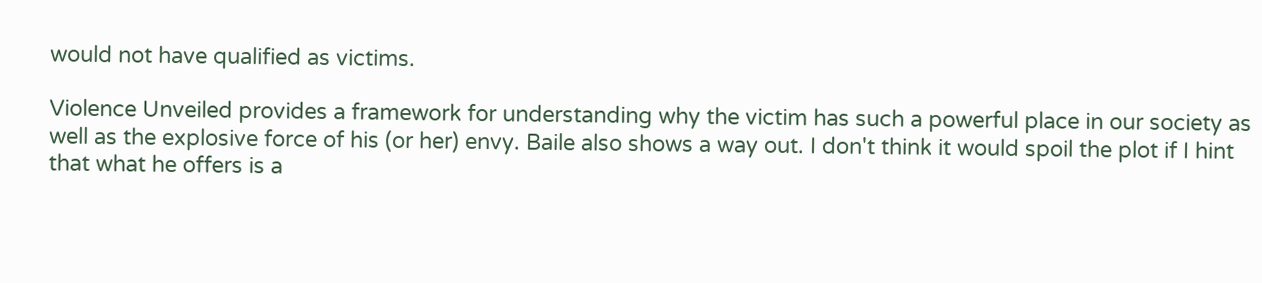would not have qualified as victims.

Violence Unveiled provides a framework for understanding why the victim has such a powerful place in our society as well as the explosive force of his (or her) envy. Baile also shows a way out. I don't think it would spoil the plot if I hint that what he offers is a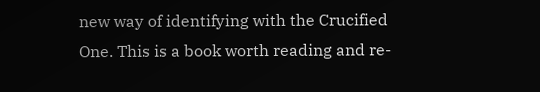new way of identifying with the Crucified One. This is a book worth reading and re-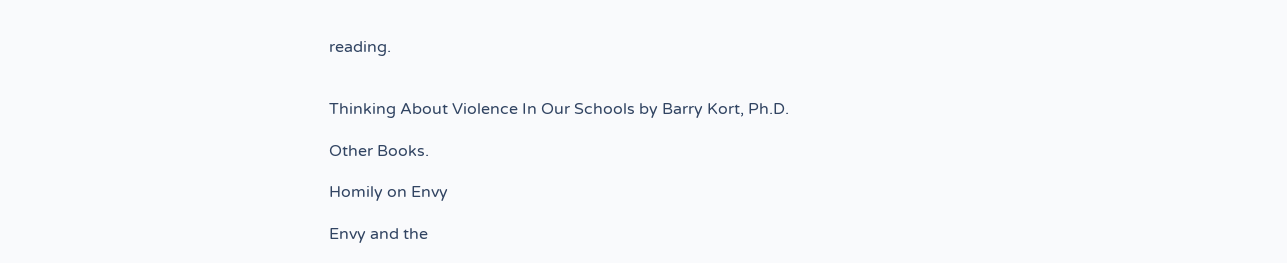reading.


Thinking About Violence In Our Schools by Barry Kort, Ph.D.

Other Books.

Homily on Envy

Envy and the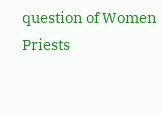question of Women Priests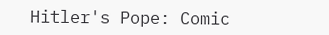Hitler's Pope: Comic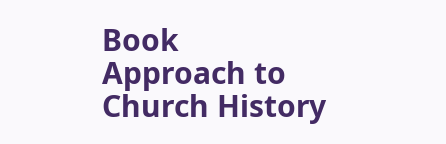Book Approach to Church History